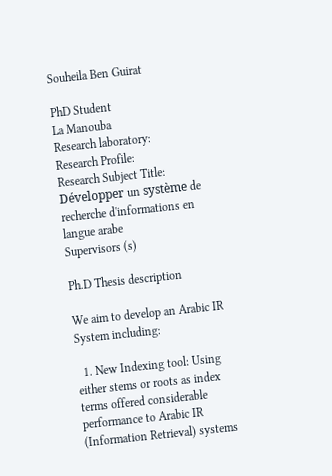Souheila Ben Guirat

PhD Student
La Manouba
Research laboratory:
Research Profile:
Research Subject Title:
Développer un système de recherche d'informations en langue arabe
Supervisors (s)

Ph.D Thesis description

We aim to develop an Arabic IR System including:

  1. New Indexing tool: Using either stems or roots as index terms offered considerable performance to Arabic IR (Information Retrieval) systems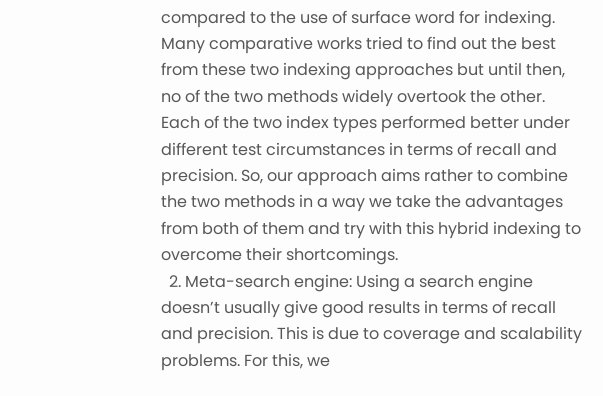compared to the use of surface word for indexing. Many comparative works tried to find out the best from these two indexing approaches but until then, no of the two methods widely overtook the other. Each of the two index types performed better under different test circumstances in terms of recall and precision. So, our approach aims rather to combine the two methods in a way we take the advantages from both of them and try with this hybrid indexing to overcome their shortcomings.
  2. Meta-search engine: Using a search engine doesn’t usually give good results in terms of recall and precision. This is due to coverage and scalability problems. For this, we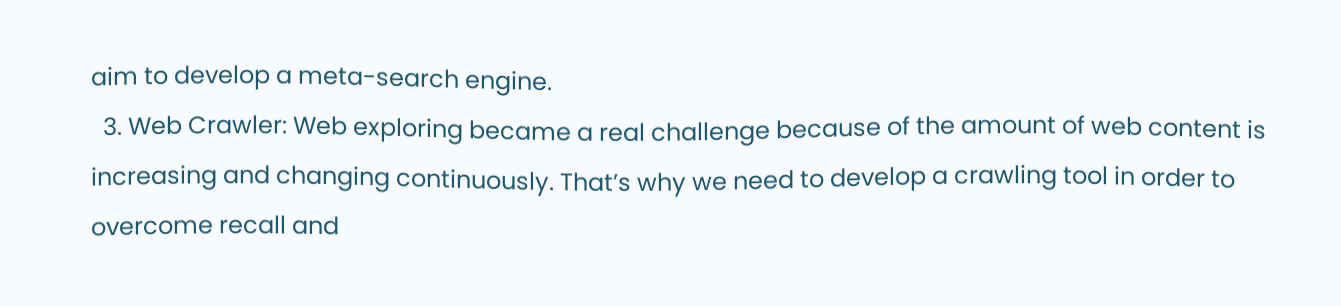aim to develop a meta-search engine.
  3. Web Crawler: Web exploring became a real challenge because of the amount of web content is increasing and changing continuously. That’s why we need to develop a crawling tool in order to overcome recall and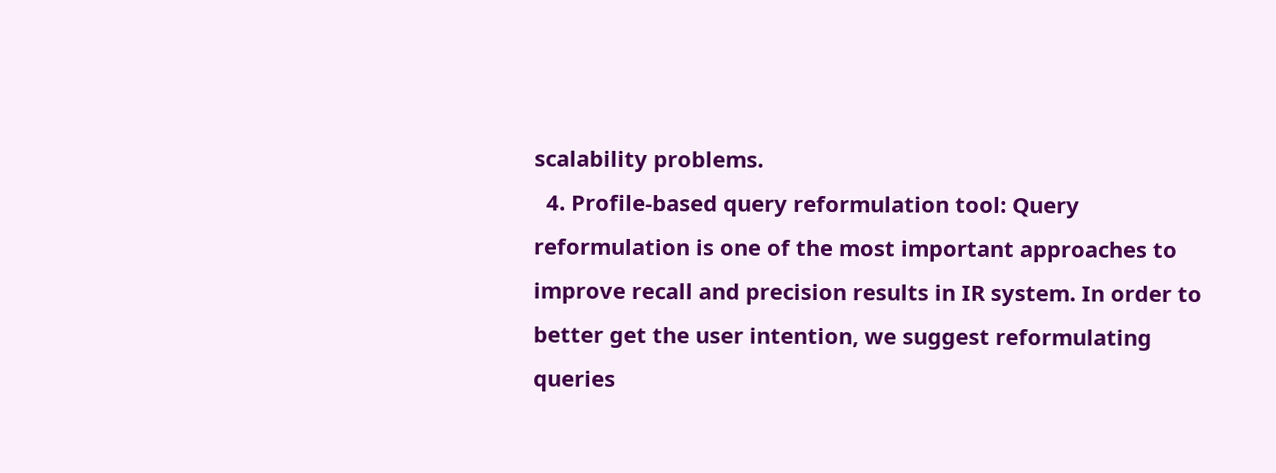scalability problems.
  4. Profile-based query reformulation tool: Query reformulation is one of the most important approaches to improve recall and precision results in IR system. In order to better get the user intention, we suggest reformulating queries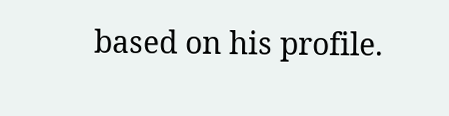based on his profile.